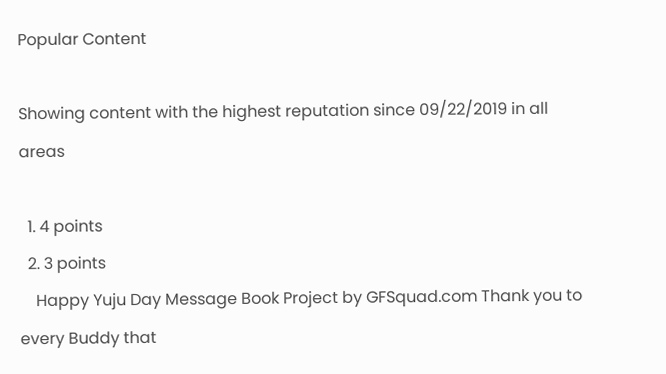Popular Content

Showing content with the highest reputation since 09/22/2019 in all areas

  1. 4 points
  2. 3 points
    Happy Yuju Day Message Book Project by GFSquad.com Thank you to every Buddy that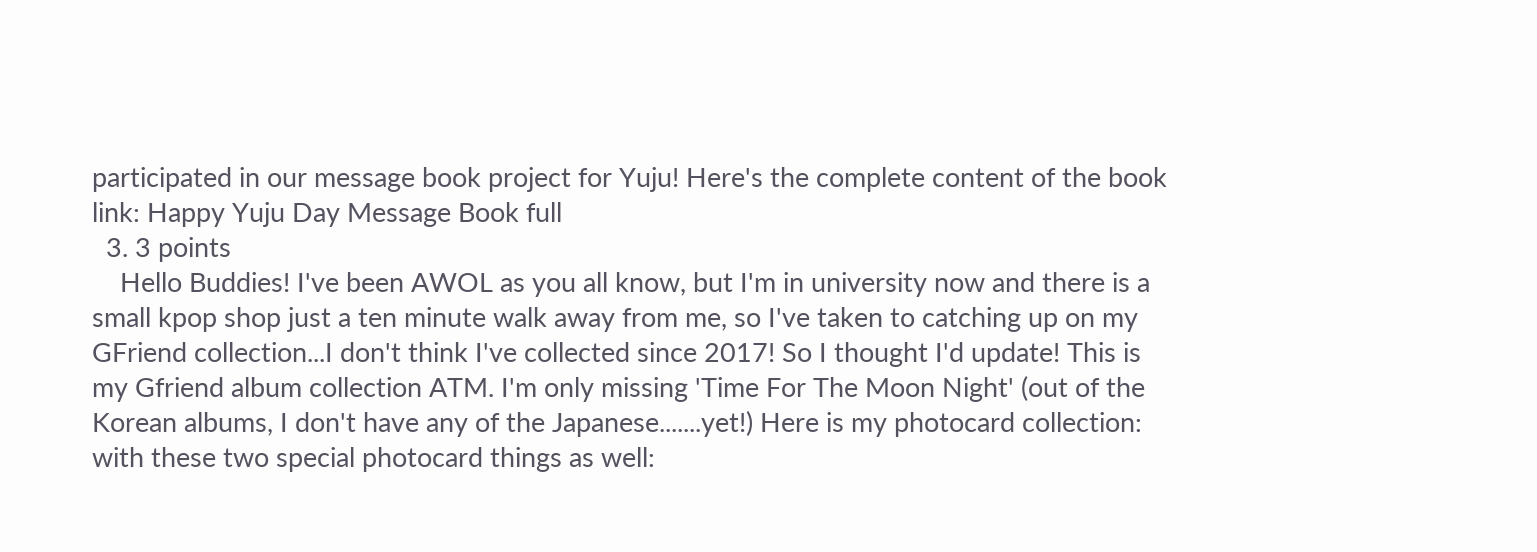participated in our message book project for Yuju! Here's the complete content of the book link: Happy Yuju Day Message Book full
  3. 3 points
    Hello Buddies! I've been AWOL as you all know, but I'm in university now and there is a small kpop shop just a ten minute walk away from me, so I've taken to catching up on my GFriend collection...I don't think I've collected since 2017! So I thought I'd update! This is my Gfriend album collection ATM. I'm only missing 'Time For The Moon Night' (out of the Korean albums, I don't have any of the Japanese.......yet!) Here is my photocard collection: with these two special photocard things as well: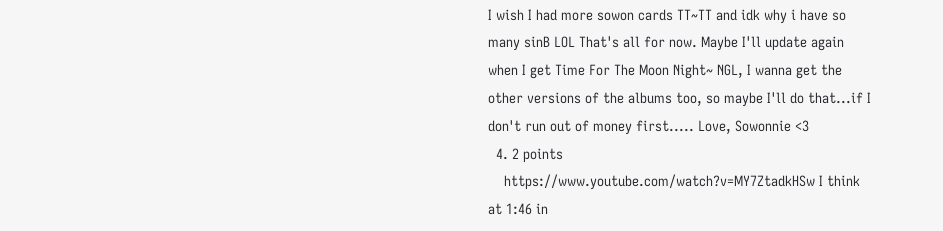I wish I had more sowon cards TT~TT and idk why i have so many sinB LOL That's all for now. Maybe I'll update again when I get Time For The Moon Night~ NGL, I wanna get the other versions of the albums too, so maybe I'll do that...if I don't run out of money first..... Love, Sowonnie <3
  4. 2 points
    https://www.youtube.com/watch?v=MY7ZtadkHSw I think at 1:46 in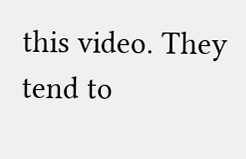this video. They tend to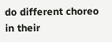do different choreo in their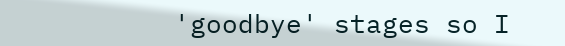'goodbye' stages so I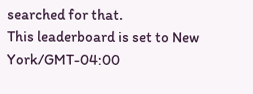searched for that.
This leaderboard is set to New York/GMT-04:00